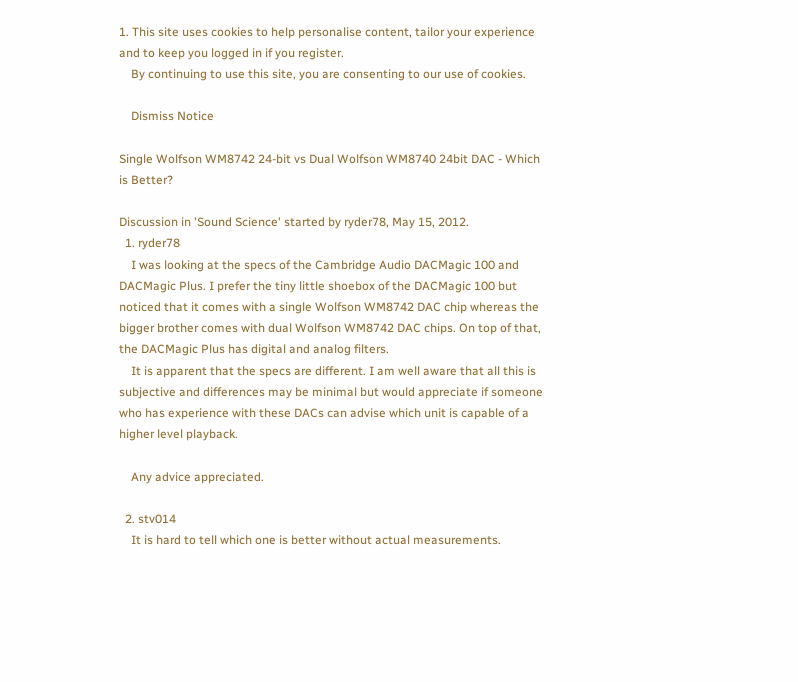1. This site uses cookies to help personalise content, tailor your experience and to keep you logged in if you register.
    By continuing to use this site, you are consenting to our use of cookies.

    Dismiss Notice

Single Wolfson WM8742 24-bit vs Dual Wolfson WM8740 24bit DAC - Which is Better?

Discussion in 'Sound Science' started by ryder78, May 15, 2012.
  1. ryder78
    I was looking at the specs of the Cambridge Audio DACMagic 100 and DACMagic Plus. I prefer the tiny little shoebox of the DACMagic 100 but noticed that it comes with a single Wolfson WM8742 DAC chip whereas the bigger brother comes with dual Wolfson WM8742 DAC chips. On top of that, the DACMagic Plus has digital and analog filters.
    It is apparent that the specs are different. I am well aware that all this is subjective and differences may be minimal but would appreciate if someone who has experience with these DACs can advise which unit is capable of a higher level playback.

    Any advice appreciated.

  2. stv014
    It is hard to tell which one is better without actual measurements.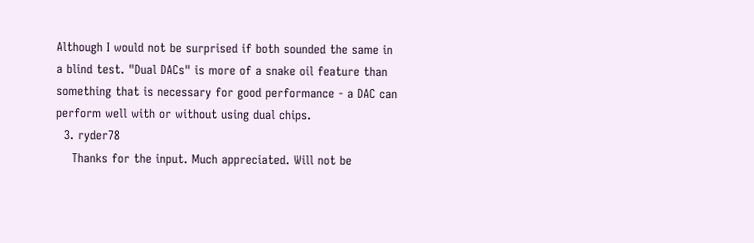Although I would not be surprised if both sounded the same in a blind test. "Dual DACs" is more of a snake oil feature than something that is necessary for good performance - a DAC can perform well with or without using dual chips.
  3. ryder78
    Thanks for the input. Much appreciated. Will not be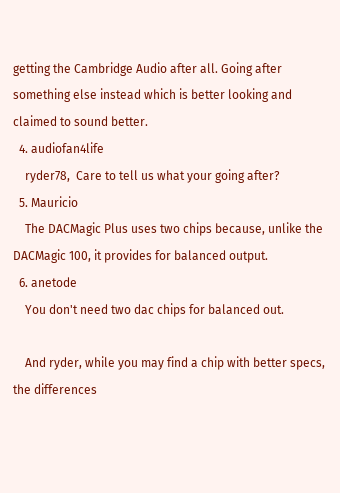getting the Cambridge Audio after all. Going after something else instead which is better looking and claimed to sound better.
  4. audiofan4life
    ryder78,  Care to tell us what your going after?
  5. Mauricio
    The DACMagic Plus uses two chips because, unlike the DACMagic 100, it provides for balanced output.
  6. anetode
    You don't need two dac chips for balanced out.

    And ryder, while you may find a chip with better specs, the differences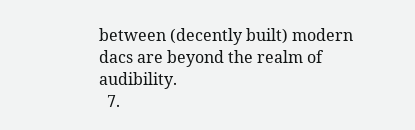between (decently built) modern dacs are beyond the realm of audibility.
  7.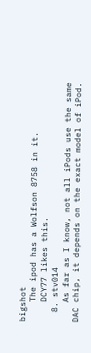bigshot
    The ipod has a Wolfson 8758 in it.
    DCY77 likes this.
  8. stv014
    As far as I know, not all iPods use the same DAC chip, it depends on the exact model of iPod.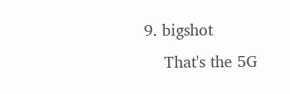9. bigshot
    That's the 5G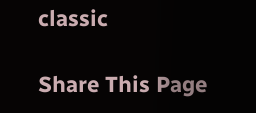classic

Share This Page